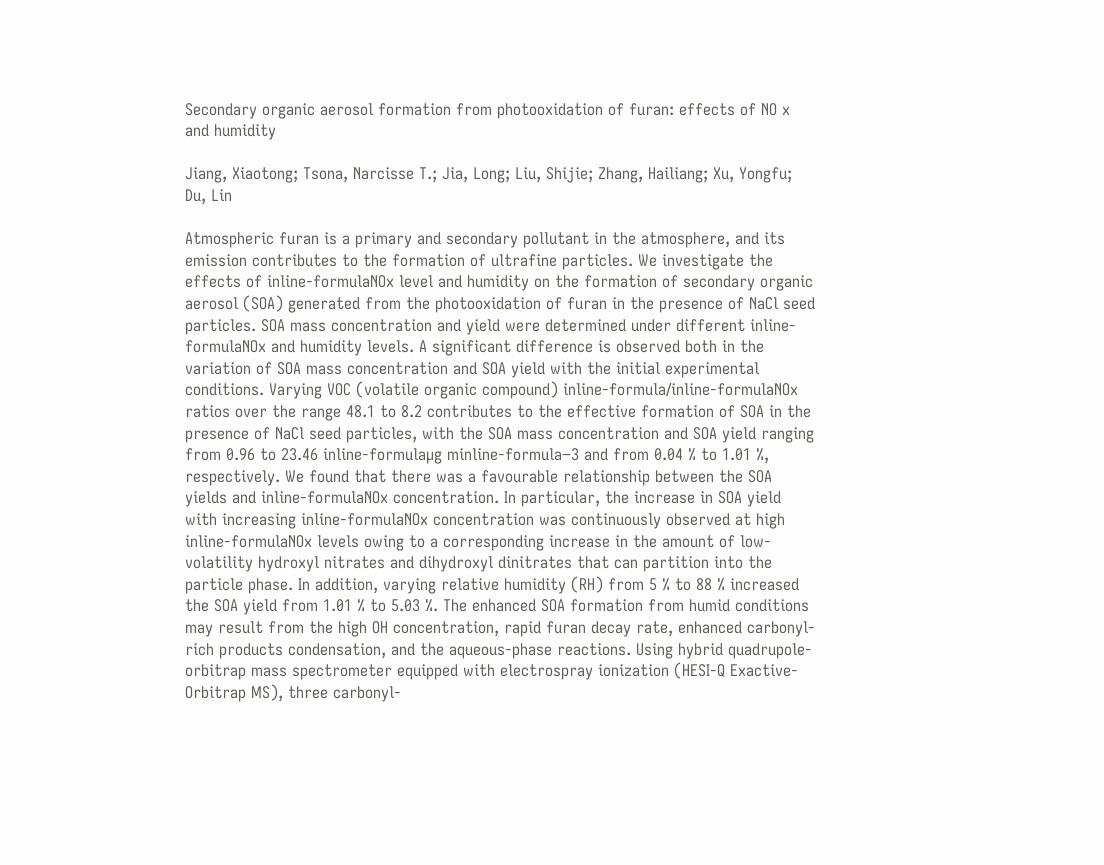Secondary organic aerosol formation from photooxidation of furan: effects of NO x and humidity

Jiang, Xiaotong; Tsona, Narcisse T.; Jia, Long; Liu, Shijie; Zhang, Hailiang; Xu, Yongfu; Du, Lin

Atmospheric furan is a primary and secondary pollutant in the atmosphere, and its emission contributes to the formation of ultrafine particles. We investigate the effects of inline-formulaNOx level and humidity on the formation of secondary organic aerosol (SOA) generated from the photooxidation of furan in the presence of NaCl seed particles. SOA mass concentration and yield were determined under different inline-formulaNOx and humidity levels. A significant difference is observed both in the variation of SOA mass concentration and SOA yield with the initial experimental conditions. Varying VOC (volatile organic compound) inline-formula∕inline-formulaNOx ratios over the range 48.1 to 8.2 contributes to the effective formation of SOA in the presence of NaCl seed particles, with the SOA mass concentration and SOA yield ranging from 0.96 to 23.46 inline-formulaµg minline-formula−3 and from 0.04 % to 1.01 %, respectively. We found that there was a favourable relationship between the SOA yields and inline-formulaNOx concentration. In particular, the increase in SOA yield with increasing inline-formulaNOx concentration was continuously observed at high inline-formulaNOx levels owing to a corresponding increase in the amount of low-volatility hydroxyl nitrates and dihydroxyl dinitrates that can partition into the particle phase. In addition, varying relative humidity (RH) from 5 % to 88 % increased the SOA yield from 1.01 % to 5.03 %. The enhanced SOA formation from humid conditions may result from the high OH concentration, rapid furan decay rate, enhanced carbonyl-rich products condensation, and the aqueous-phase reactions. Using hybrid quadrupole-orbitrap mass spectrometer equipped with electrospray ionization (HESI-Q Exactive-Orbitrap MS), three carbonyl-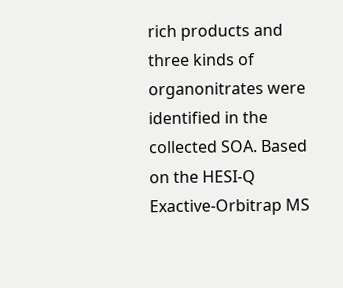rich products and three kinds of organonitrates were identified in the collected SOA. Based on the HESI-Q Exactive-Orbitrap MS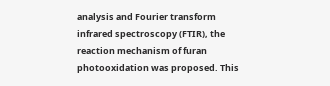analysis and Fourier transform infrared spectroscopy (FTIR), the reaction mechanism of furan photooxidation was proposed. This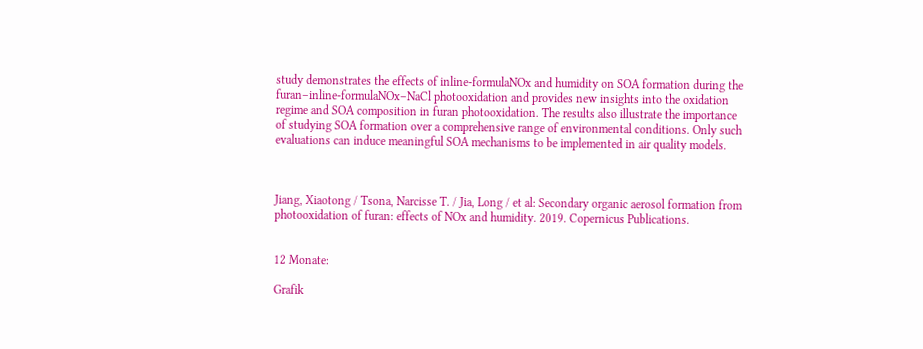study demonstrates the effects of inline-formulaNOx and humidity on SOA formation during the furan–inline-formulaNOx–NaCl photooxidation and provides new insights into the oxidation regime and SOA composition in furan photooxidation. The results also illustrate the importance of studying SOA formation over a comprehensive range of environmental conditions. Only such evaluations can induce meaningful SOA mechanisms to be implemented in air quality models.



Jiang, Xiaotong / Tsona, Narcisse T. / Jia, Long / et al: Secondary organic aerosol formation from photooxidation of furan: effects of NOx and humidity. 2019. Copernicus Publications.


12 Monate:

Grafik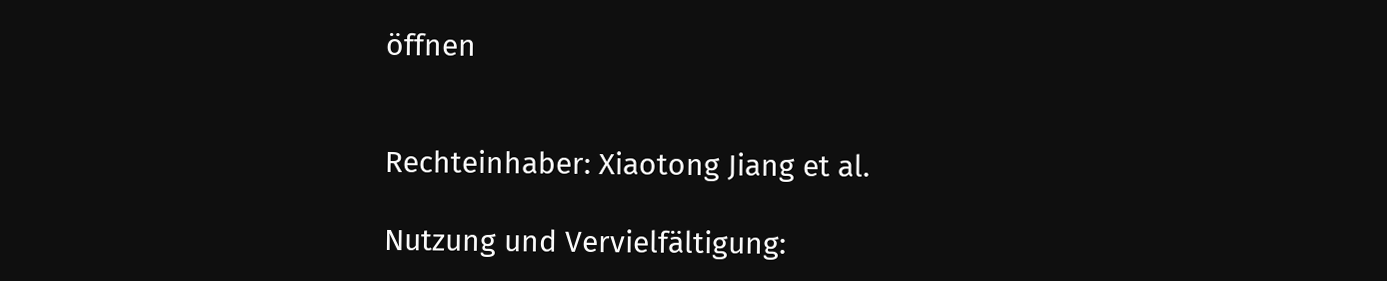öffnen


Rechteinhaber: Xiaotong Jiang et al.

Nutzung und Vervielfältigung: